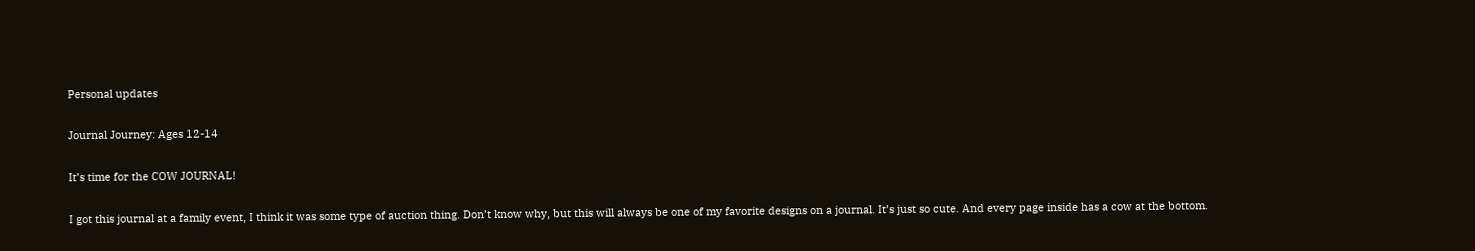Personal updates

Journal Journey: Ages 12-14

It’s time for the COW JOURNAL!

I got this journal at a family event, I think it was some type of auction thing. Don’t know why, but this will always be one of my favorite designs on a journal. It’s just so cute. And every page inside has a cow at the bottom.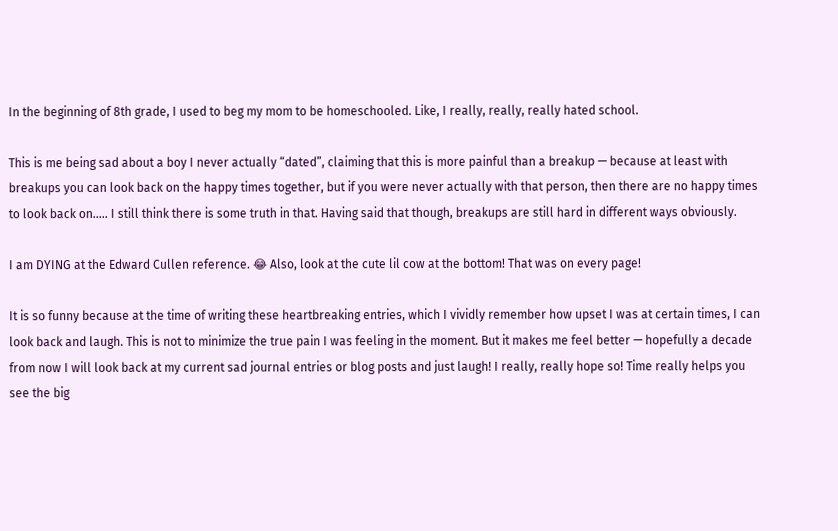In the beginning of 8th grade, I used to beg my mom to be homeschooled. Like, I really, really, really hated school.

This is me being sad about a boy I never actually “dated”, claiming that this is more painful than a breakup — because at least with breakups you can look back on the happy times together, but if you were never actually with that person, then there are no happy times to look back on….. I still think there is some truth in that. Having said that though, breakups are still hard in different ways obviously.

I am DYING at the Edward Cullen reference. 😂 Also, look at the cute lil cow at the bottom! That was on every page!

It is so funny because at the time of writing these heartbreaking entries, which I vividly remember how upset I was at certain times, I can look back and laugh. This is not to minimize the true pain I was feeling in the moment. But it makes me feel better — hopefully a decade from now I will look back at my current sad journal entries or blog posts and just laugh! I really, really hope so! Time really helps you see the big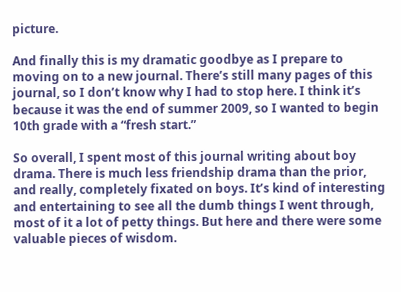picture.

And finally this is my dramatic goodbye as I prepare to moving on to a new journal. There’s still many pages of this journal, so I don’t know why I had to stop here. I think it’s because it was the end of summer 2009, so I wanted to begin 10th grade with a “fresh start.”

So overall, I spent most of this journal writing about boy drama. There is much less friendship drama than the prior, and really, completely fixated on boys. It’s kind of interesting and entertaining to see all the dumb things I went through, most of it a lot of petty things. But here and there were some valuable pieces of wisdom.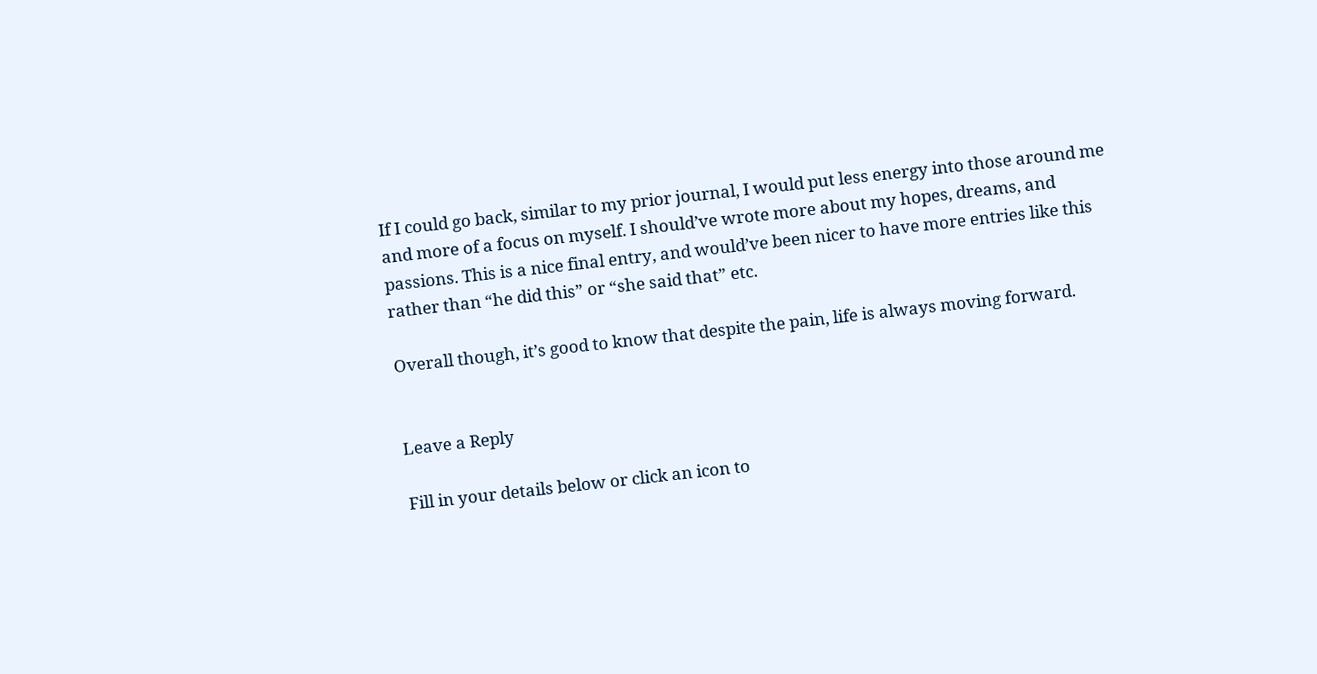If I could go back, similar to my prior journal, I would put less energy into those around me and more of a focus on myself. I should’ve wrote more about my hopes, dreams, and passions. This is a nice final entry, and would’ve been nicer to have more entries like this rather than “he did this” or “she said that” etc.

Overall though, it’s good to know that despite the pain, life is always moving forward.


Leave a Reply

Fill in your details below or click an icon to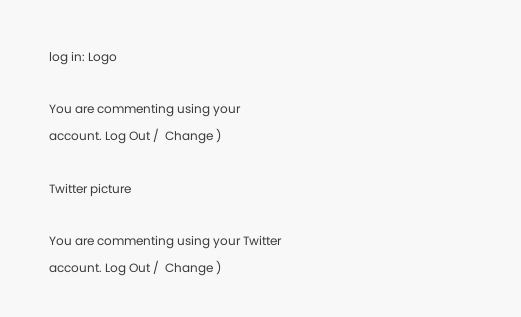log in: Logo

You are commenting using your account. Log Out /  Change )

Twitter picture

You are commenting using your Twitter account. Log Out /  Change )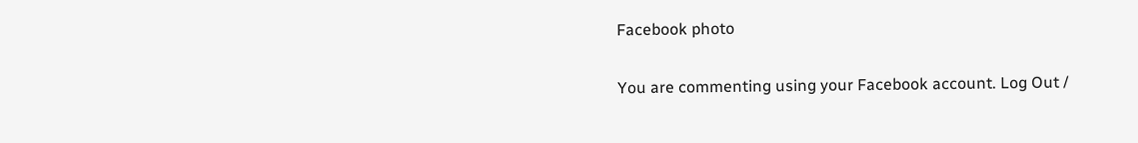Facebook photo

You are commenting using your Facebook account. Log Out /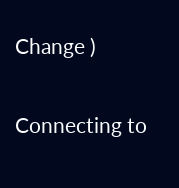Change )

Connecting to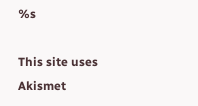%s

This site uses Akismet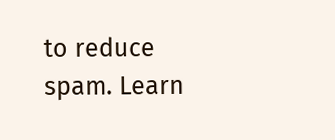to reduce spam. Learn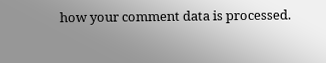how your comment data is processed.